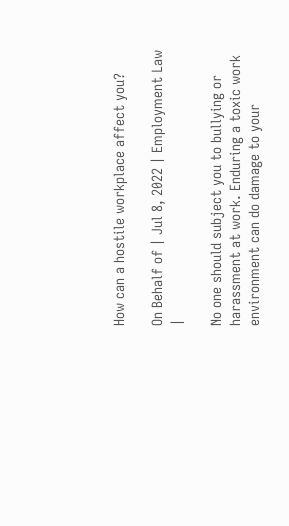How can a hostile workplace affect you?

On Behalf of | Jul 8, 2022 | Employment Law |

No one should subject you to bullying or harassment at work. Enduring a toxic work environment can do damage to your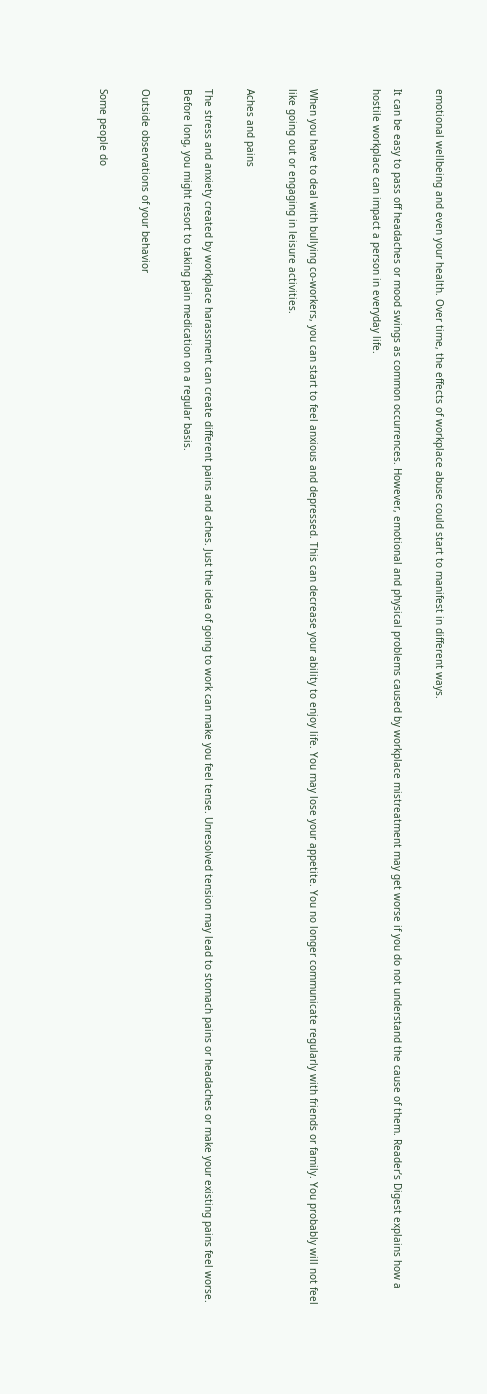emotional wellbeing and even your health. Over time, the effects of workplace abuse could start to manifest in different ways.

It can be easy to pass off headaches or mood swings as common occurrences. However, emotional and physical problems caused by workplace mistreatment may get worse if you do not understand the cause of them. Reader’s Digest explains how a hostile workplace can impact a person in everyday life.


When you have to deal with bullying co-workers, you can start to feel anxious and depressed. This can decrease your ability to enjoy life. You may lose your appetite. You no longer communicate regularly with friends or family. You probably will not feel like going out or engaging in leisure activities.

Aches and pains

The stress and anxiety created by workplace harassment can create different pains and aches. Just the idea of going to work can make you feel tense. Unresolved tension may lead to stomach pains or headaches or make your existing pains feel worse. Before long, you might resort to taking pain medication on a regular basis.

Outside observations of your behavior

Some people do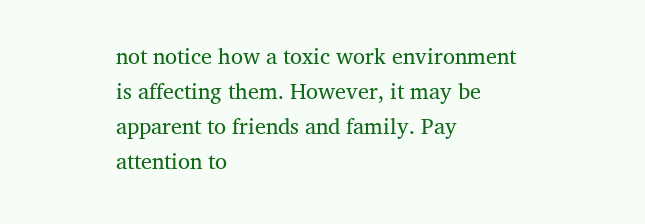not notice how a toxic work environment is affecting them. However, it may be apparent to friends and family. Pay attention to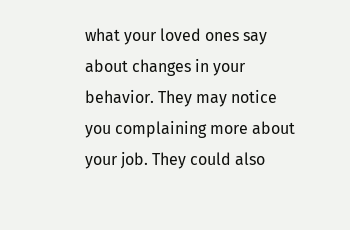what your loved ones say about changes in your behavior. They may notice you complaining more about your job. They could also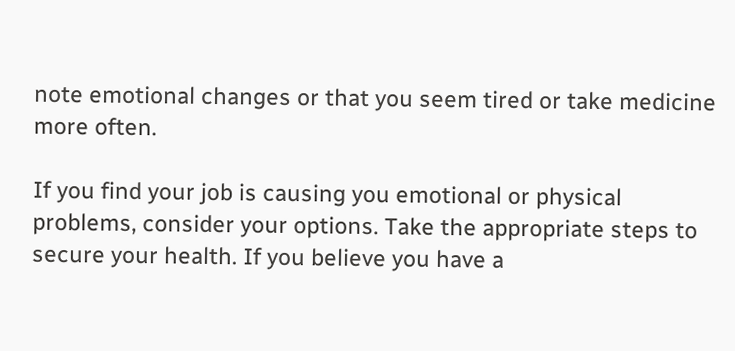note emotional changes or that you seem tired or take medicine more often.

If you find your job is causing you emotional or physical problems, consider your options. Take the appropriate steps to secure your health. If you believe you have a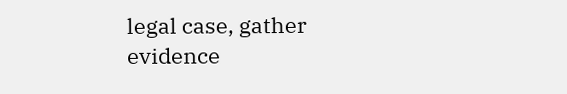legal case, gather evidence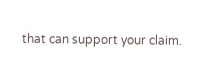that can support your claim.